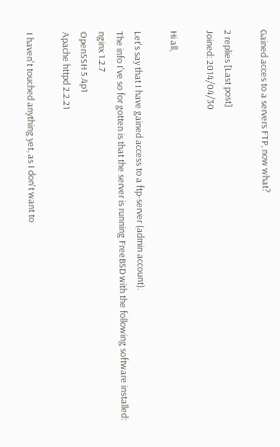Gained acces to a servers FTP, now what?

2 replies [Last post]
Joined: 2014/04/30

Hi all,

Let's say that I have gained access to a ftp-server (admin account).
The info I've so for gotten is that the server is running FreeBSD with the following software installed:
nginx 1.2.7
OpenSSH 5.4p1
Apache httpd 2.2.21

I haven't touched anything yet, as I don't want to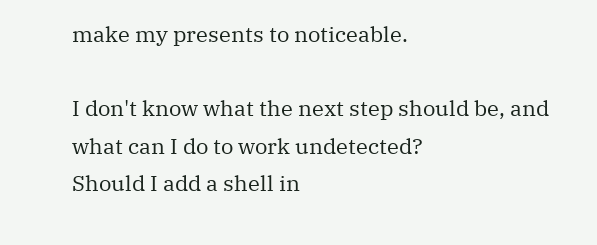make my presents to noticeable.

I don't know what the next step should be, and what can I do to work undetected?
Should I add a shell in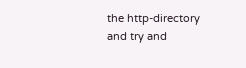the http-directory and try and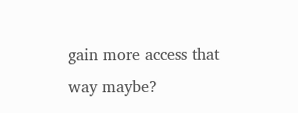gain more access that way maybe?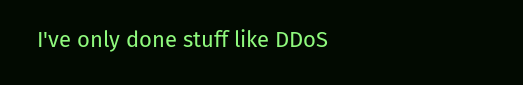I've only done stuff like DDoS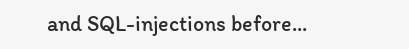and SQL-injections before...